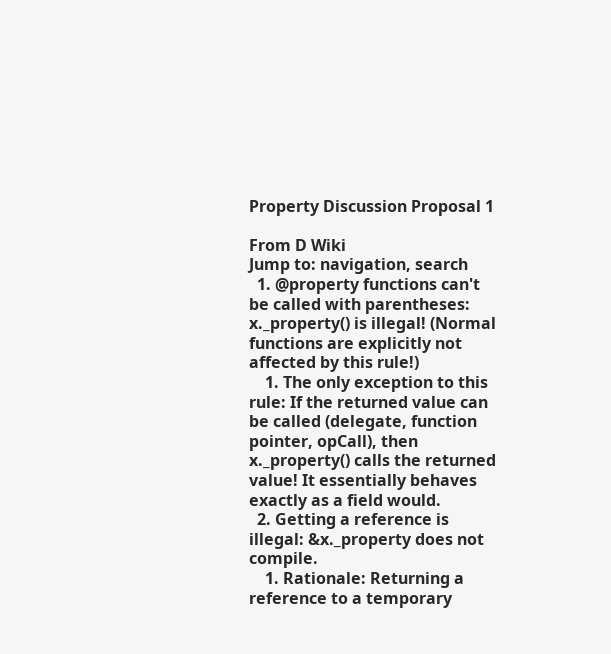Property Discussion Proposal 1

From D Wiki
Jump to: navigation, search
  1. @property functions can't be called with parentheses: x._property() is illegal! (Normal functions are explicitly not affected by this rule!)
    1. The only exception to this rule: If the returned value can be called (delegate, function pointer, opCall), then x._property() calls the returned value! It essentially behaves exactly as a field would.
  2. Getting a reference is illegal: &x._property does not compile.
    1. Rationale: Returning a reference to a temporary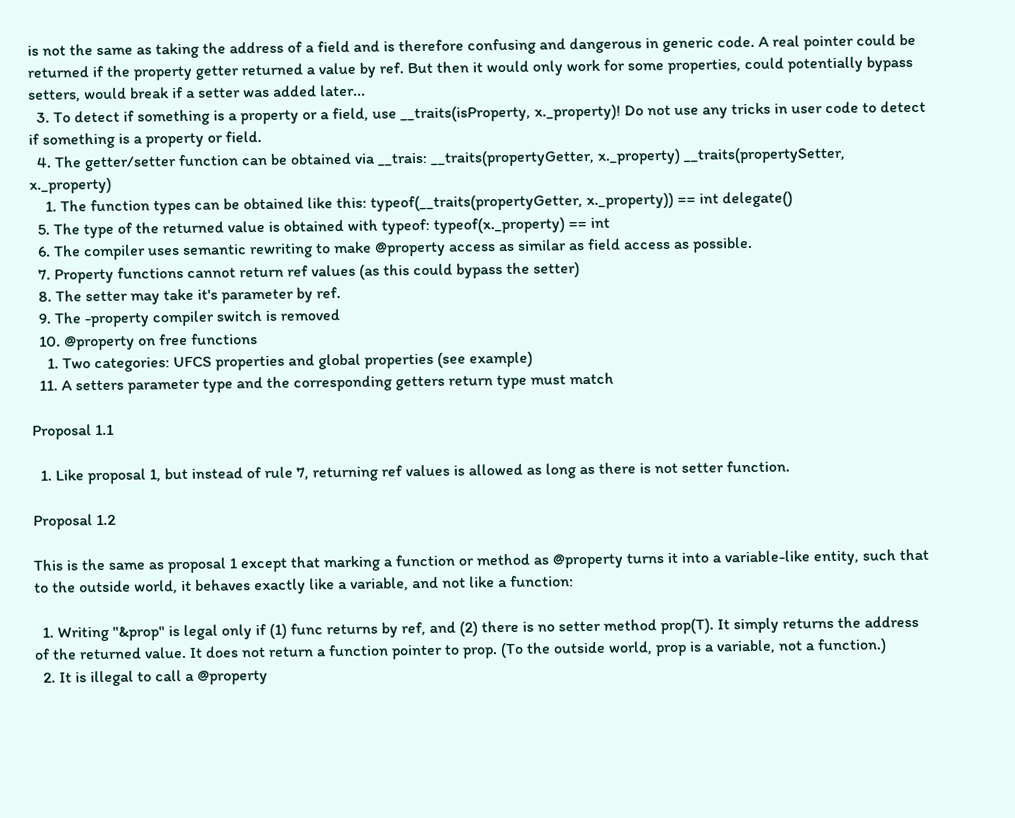is not the same as taking the address of a field and is therefore confusing and dangerous in generic code. A real pointer could be returned if the property getter returned a value by ref. But then it would only work for some properties, could potentially bypass setters, would break if a setter was added later...
  3. To detect if something is a property or a field, use __traits(isProperty, x._property)! Do not use any tricks in user code to detect if something is a property or field.
  4. The getter/setter function can be obtained via __trais: __traits(propertyGetter, x._property) __traits(propertySetter, x._property)
    1. The function types can be obtained like this: typeof(__traits(propertyGetter, x._property)) == int delegate()
  5. The type of the returned value is obtained with typeof: typeof(x._property) == int
  6. The compiler uses semantic rewriting to make @property access as similar as field access as possible.
  7. Property functions cannot return ref values (as this could bypass the setter)
  8. The setter may take it's parameter by ref.
  9. The -property compiler switch is removed
  10. @property on free functions
    1. Two categories: UFCS properties and global properties (see example)
  11. A setters parameter type and the corresponding getters return type must match

Proposal 1.1

  1. Like proposal 1, but instead of rule 7, returning ref values is allowed as long as there is not setter function.

Proposal 1.2

This is the same as proposal 1 except that marking a function or method as @property turns it into a variable-like entity, such that to the outside world, it behaves exactly like a variable, and not like a function:

  1. Writing "&prop" is legal only if (1) func returns by ref, and (2) there is no setter method prop(T). It simply returns the address of the returned value. It does not return a function pointer to prop. (To the outside world, prop is a variable, not a function.)
  2. It is illegal to call a @property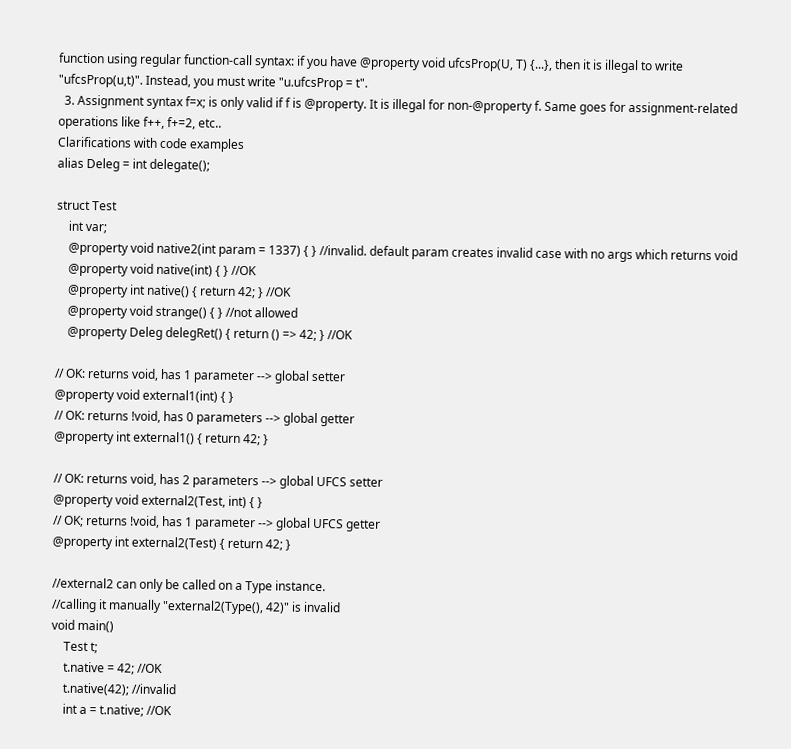function using regular function-call syntax: if you have @property void ufcsProp(U, T) {...}, then it is illegal to write "ufcsProp(u,t)". Instead, you must write "u.ufcsProp = t".
  3. Assignment syntax f=x; is only valid if f is @property. It is illegal for non-@property f. Same goes for assignment-related operations like f++, f+=2, etc..
Clarifications with code examples
alias Deleg = int delegate();

struct Test
    int var;
    @property void native2(int param = 1337) { } //invalid. default param creates invalid case with no args which returns void
    @property void native(int) { } //OK
    @property int native() { return 42; } //OK
    @property void strange() { } //not allowed
    @property Deleg delegRet() { return () => 42; } //OK

// OK: returns void, has 1 parameter --> global setter
@property void external1(int) { }
// OK: returns !void, has 0 parameters --> global getter
@property int external1() { return 42; }

// OK: returns void, has 2 parameters --> global UFCS setter
@property void external2(Test, int) { }
// OK; returns !void, has 1 parameter --> global UFCS getter
@property int external2(Test) { return 42; }

//external2 can only be called on a Type instance.
//calling it manually "external2(Type(), 42)" is invalid
void main()
    Test t;
    t.native = 42; //OK
    t.native(42); //invalid
    int a = t.native; //OK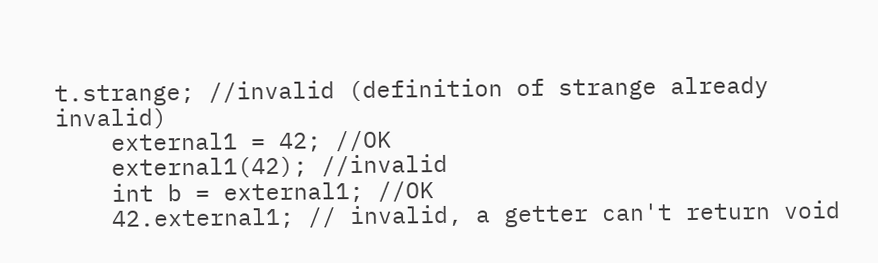t.strange; //invalid (definition of strange already invalid)
    external1 = 42; //OK
    external1(42); //invalid
    int b = external1; //OK
    42.external1; // invalid, a getter can't return void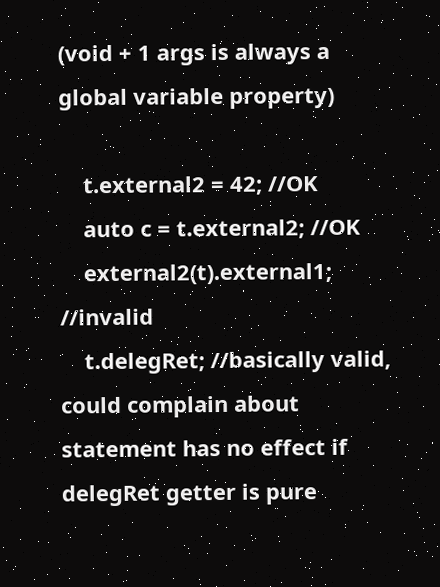(void + 1 args is always a global variable property)

    t.external2 = 42; //OK
    auto c = t.external2; //OK
    external2(t).external1; //invalid
    t.delegRet; //basically valid, could complain about statement has no effect if delegRet getter is pure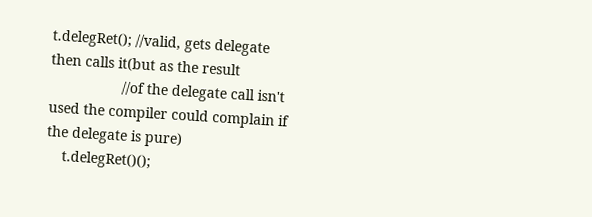t.delegRet(); //valid, gets delegate then calls it(but as the result
                  //of the delegate call isn't used the compiler could complain if the delegate is pure)
    t.delegRet()();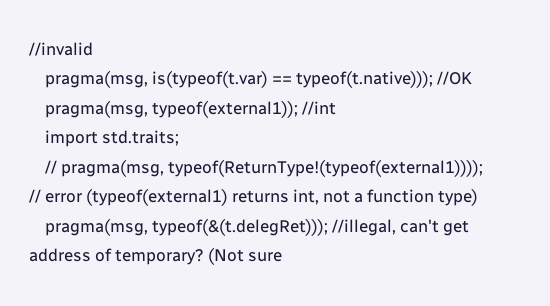//invalid
    pragma(msg, is(typeof(t.var) == typeof(t.native))); //OK
    pragma(msg, typeof(external1)); //int
    import std.traits;
    // pragma(msg, typeof(ReturnType!(typeof(external1)))); // error (typeof(external1) returns int, not a function type)
    pragma(msg, typeof(&(t.delegRet))); //illegal, can't get address of temporary? (Not sure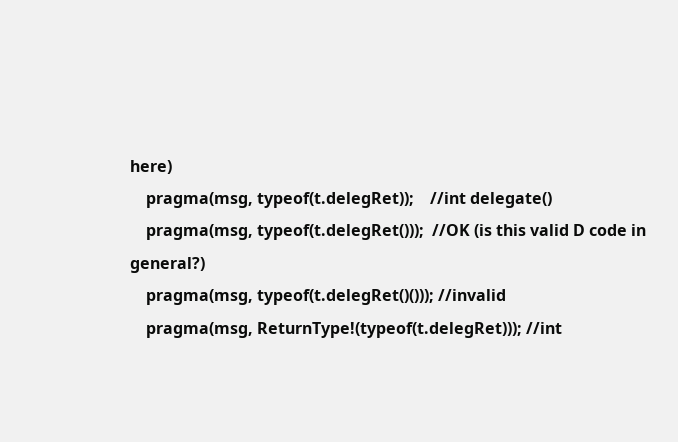here)
    pragma(msg, typeof(t.delegRet));    //int delegate()
    pragma(msg, typeof(t.delegRet()));  //OK (is this valid D code in general?)
    pragma(msg, typeof(t.delegRet()())); //invalid
    pragma(msg, ReturnType!(typeof(t.delegRet))); //int